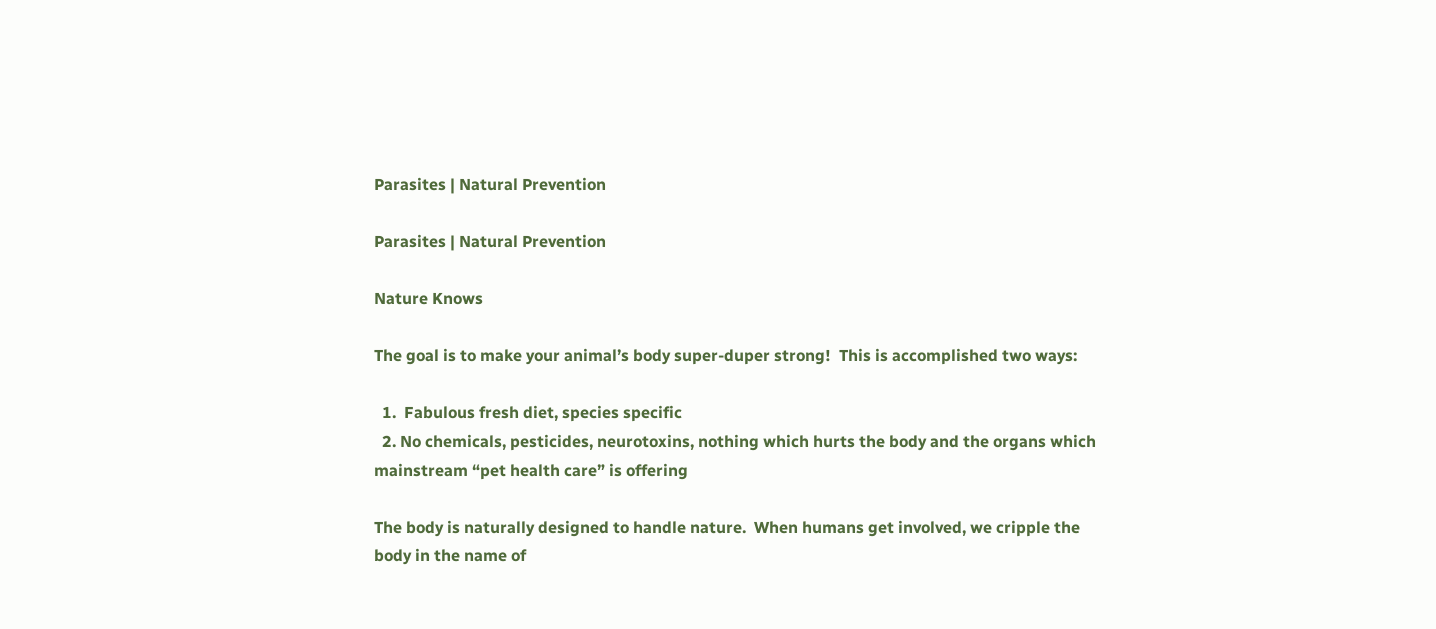Parasites | Natural Prevention

Parasites | Natural Prevention

Nature Knows

The goal is to make your animal’s body super-duper strong!  This is accomplished two ways:

  1.  Fabulous fresh diet, species specific
  2. No chemicals, pesticides, neurotoxins, nothing which hurts the body and the organs which mainstream “pet health care” is offering

The body is naturally designed to handle nature.  When humans get involved, we cripple the body in the name of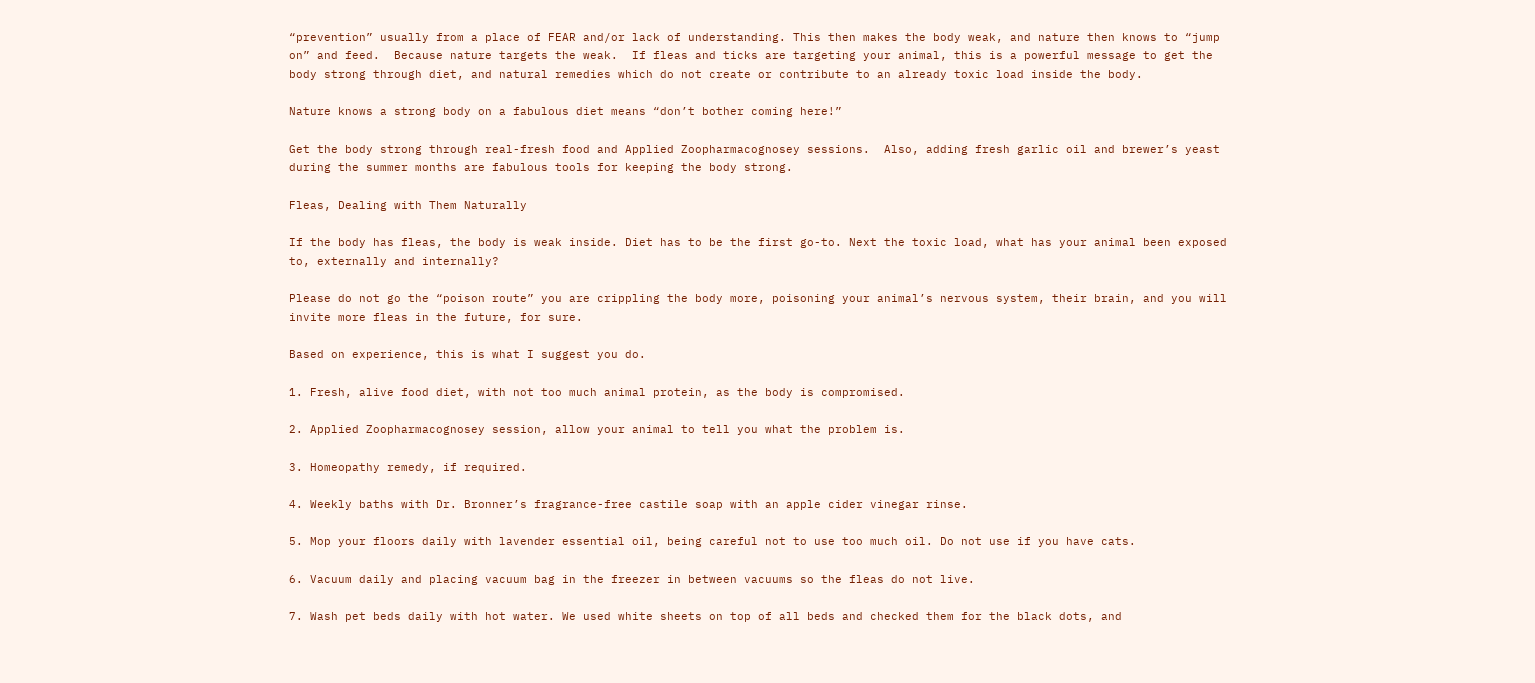“prevention” usually from a place of FEAR and/or lack of understanding. This then makes the body weak, and nature then knows to “jump on” and feed.  Because nature targets the weak.  If fleas and ticks are targeting your animal, this is a powerful message to get the body strong through diet, and natural remedies which do not create or contribute to an already toxic load inside the body.

Nature knows a strong body on a fabulous diet means “don’t bother coming here!”

Get the body strong through real-fresh food and Applied Zoopharmacognosey sessions.  Also, adding fresh garlic oil and brewer’s yeast during the summer months are fabulous tools for keeping the body strong.

Fleas, Dealing with Them Naturally

If the body has fleas, the body is weak inside. Diet has to be the first go-to. Next the toxic load, what has your animal been exposed to, externally and internally?

Please do not go the “poison route” you are crippling the body more, poisoning your animal’s nervous system, their brain, and you will invite more fleas in the future, for sure.

Based on experience, this is what I suggest you do.

1. Fresh, alive food diet, with not too much animal protein, as the body is compromised.

2. Applied Zoopharmacognosey session, allow your animal to tell you what the problem is.

3. Homeopathy remedy, if required.

4. Weekly baths with Dr. Bronner’s fragrance-free castile soap with an apple cider vinegar rinse.

5. Mop your floors daily with lavender essential oil, being careful not to use too much oil. Do not use if you have cats.

6. Vacuum daily and placing vacuum bag in the freezer in between vacuums so the fleas do not live.

7. Wash pet beds daily with hot water. We used white sheets on top of all beds and checked them for the black dots, and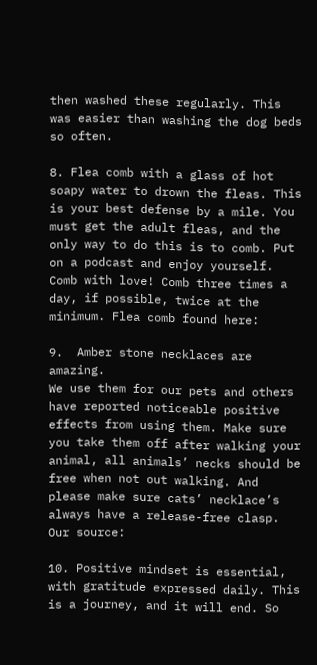then washed these regularly. This was easier than washing the dog beds so often.

8. Flea comb with a glass of hot soapy water to drown the fleas. This is your best defense by a mile. You must get the adult fleas, and the only way to do this is to comb. Put on a podcast and enjoy yourself. Comb with love! Comb three times a day, if possible, twice at the minimum. Flea comb found here:

9.  Amber stone necklaces are amazing.
We use them for our pets and others have reported noticeable positive effects from using them. Make sure you take them off after walking your animal, all animals’ necks should be free when not out walking. And please make sure cats’ necklace’s always have a release-free clasp. Our source:

10. Positive mindset is essential, with gratitude expressed daily. This is a journey, and it will end. So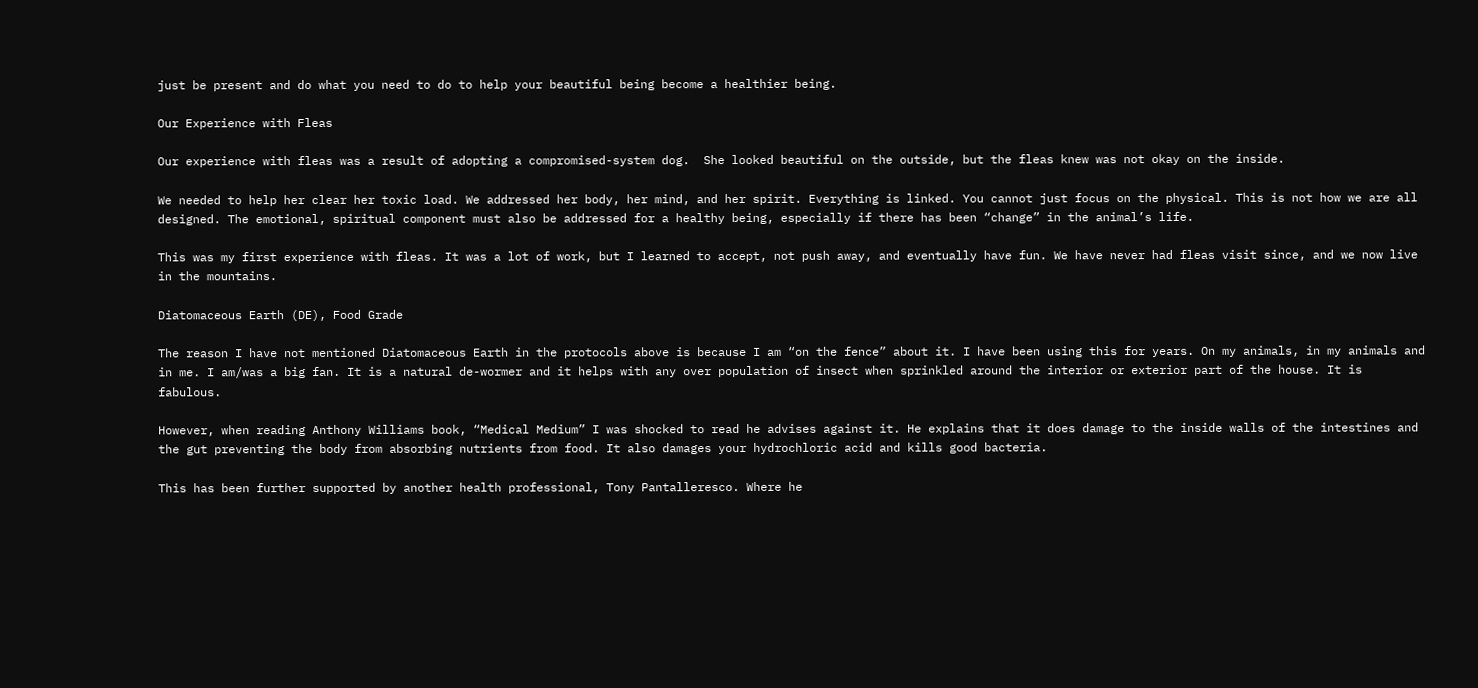just be present and do what you need to do to help your beautiful being become a healthier being.

Our Experience with Fleas

Our experience with fleas was a result of adopting a compromised-system dog.  She looked beautiful on the outside, but the fleas knew was not okay on the inside.

We needed to help her clear her toxic load. We addressed her body, her mind, and her spirit. Everything is linked. You cannot just focus on the physical. This is not how we are all designed. The emotional, spiritual component must also be addressed for a healthy being, especially if there has been “change” in the animal’s life.

This was my first experience with fleas. It was a lot of work, but I learned to accept, not push away, and eventually have fun. We have never had fleas visit since, and we now live in the mountains.

Diatomaceous Earth (DE), Food Grade

The reason I have not mentioned Diatomaceous Earth in the protocols above is because I am “on the fence” about it. I have been using this for years. On my animals, in my animals and in me. I am/was a big fan. It is a natural de-wormer and it helps with any over population of insect when sprinkled around the interior or exterior part of the house. It is fabulous.

However, when reading Anthony Williams book, “Medical Medium” I was shocked to read he advises against it. He explains that it does damage to the inside walls of the intestines and the gut preventing the body from absorbing nutrients from food. It also damages your hydrochloric acid and kills good bacteria.

This has been further supported by another health professional, Tony Pantalleresco. Where he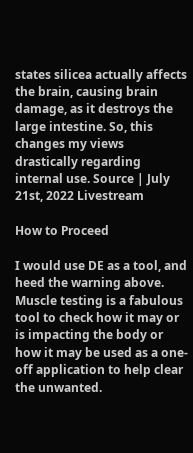states silicea actually affects the brain, causing brain damage, as it destroys the large intestine. So, this changes my views drastically regarding internal use. Source | July 21st, 2022 Livestream

How to Proceed

I would use DE as a tool, and heed the warning above. Muscle testing is a fabulous tool to check how it may or is impacting the body or how it may be used as a one-off application to help clear the unwanted.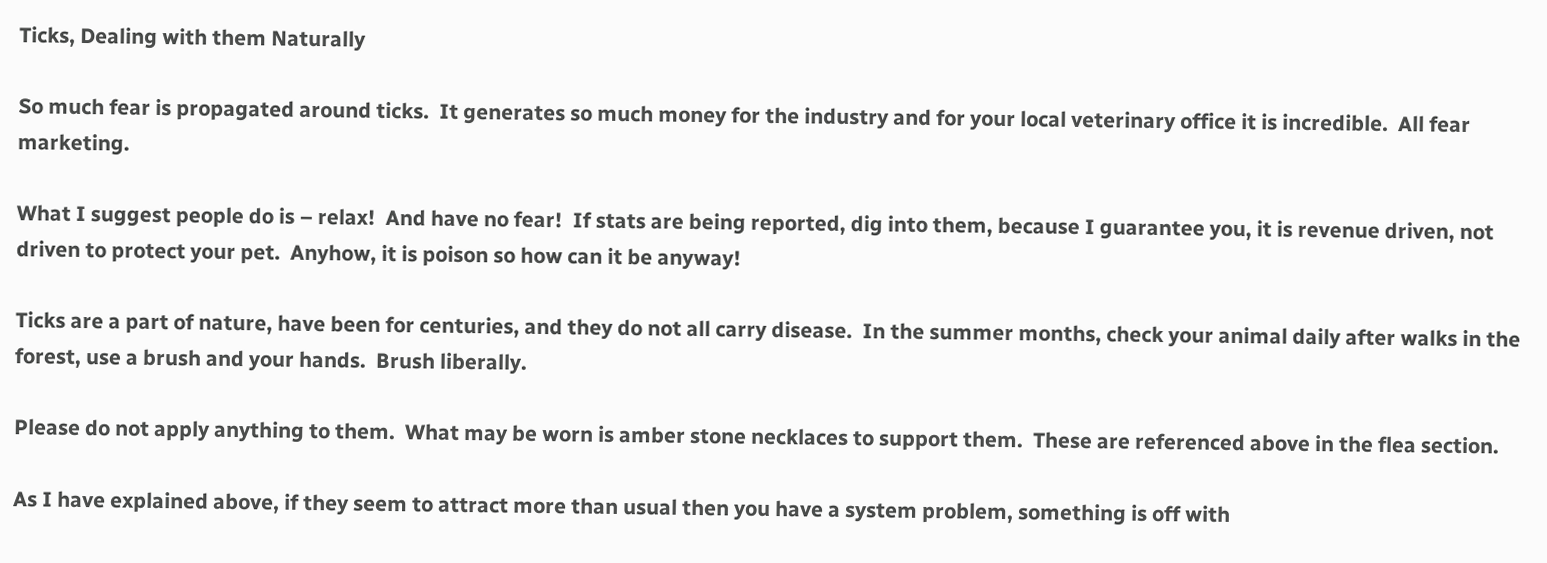Ticks, Dealing with them Naturally

So much fear is propagated around ticks.  It generates so much money for the industry and for your local veterinary office it is incredible.  All fear marketing.

What I suggest people do is – relax!  And have no fear!  If stats are being reported, dig into them, because I guarantee you, it is revenue driven, not driven to protect your pet.  Anyhow, it is poison so how can it be anyway!

Ticks are a part of nature, have been for centuries, and they do not all carry disease.  In the summer months, check your animal daily after walks in the forest, use a brush and your hands.  Brush liberally.

Please do not apply anything to them.  What may be worn is amber stone necklaces to support them.  These are referenced above in the flea section.

As I have explained above, if they seem to attract more than usual then you have a system problem, something is off with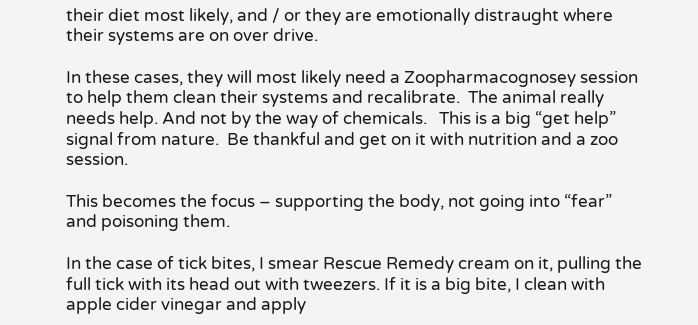their diet most likely, and / or they are emotionally distraught where their systems are on over drive.

In these cases, they will most likely need a Zoopharmacognosey session to help them clean their systems and recalibrate.  The animal really needs help. And not by the way of chemicals.   This is a big “get help” signal from nature.  Be thankful and get on it with nutrition and a zoo session.

This becomes the focus – supporting the body, not going into “fear” and poisoning them.

In the case of tick bites, I smear Rescue Remedy cream on it, pulling the full tick with its head out with tweezers. If it is a big bite, I clean with apple cider vinegar and apply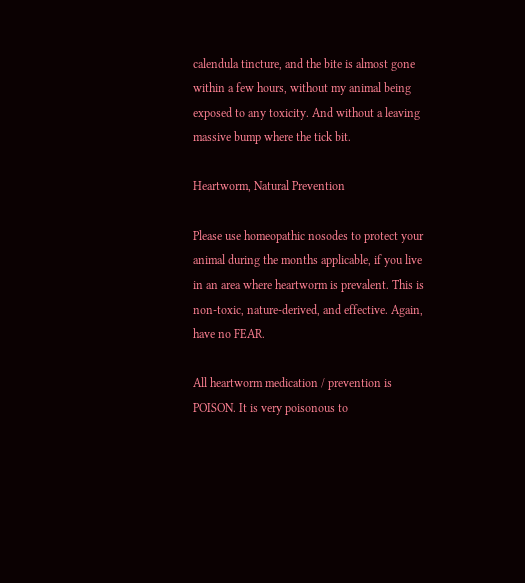calendula tincture, and the bite is almost gone within a few hours, without my animal being exposed to any toxicity. And without a leaving massive bump where the tick bit.

Heartworm, Natural Prevention

Please use homeopathic nosodes to protect your animal during the months applicable, if you live in an area where heartworm is prevalent. This is non-toxic, nature-derived, and effective. Again, have no FEAR.

All heartworm medication / prevention is POISON. It is very poisonous to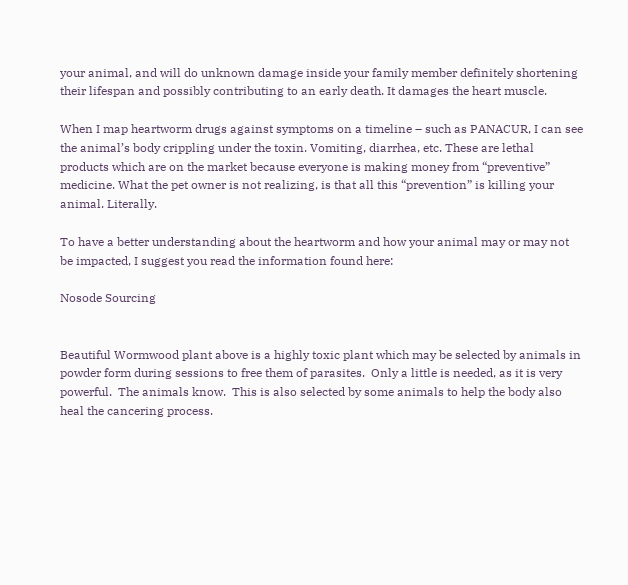your animal, and will do unknown damage inside your family member definitely shortening their lifespan and possibly contributing to an early death. It damages the heart muscle.

When I map heartworm drugs against symptoms on a timeline – such as PANACUR, I can see the animal’s body crippling under the toxin. Vomiting, diarrhea, etc. These are lethal products which are on the market because everyone is making money from “preventive” medicine. What the pet owner is not realizing, is that all this “prevention” is killing your animal. Literally.

To have a better understanding about the heartworm and how your animal may or may not be impacted, I suggest you read the information found here:

Nosode Sourcing


Beautiful Wormwood plant above is a highly toxic plant which may be selected by animals in powder form during sessions to free them of parasites.  Only a little is needed, as it is very powerful.  The animals know.  This is also selected by some animals to help the body also heal the cancering process.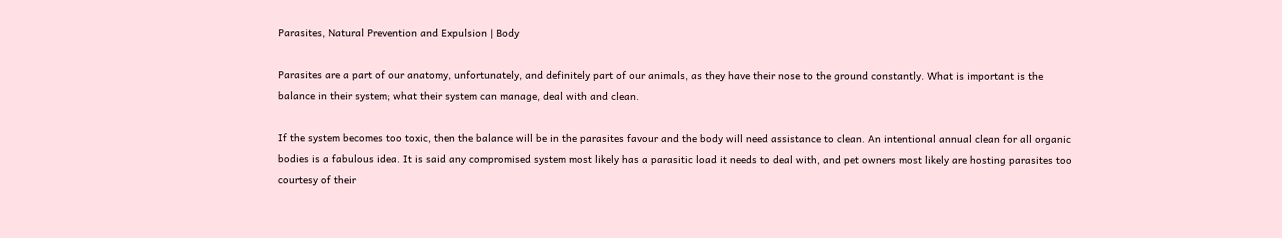Parasites, Natural Prevention and Expulsion | Body

Parasites are a part of our anatomy, unfortunately, and definitely part of our animals, as they have their nose to the ground constantly. What is important is the balance in their system; what their system can manage, deal with and clean.

If the system becomes too toxic, then the balance will be in the parasites favour and the body will need assistance to clean. An intentional annual clean for all organic bodies is a fabulous idea. It is said any compromised system most likely has a parasitic load it needs to deal with, and pet owners most likely are hosting parasites too courtesy of their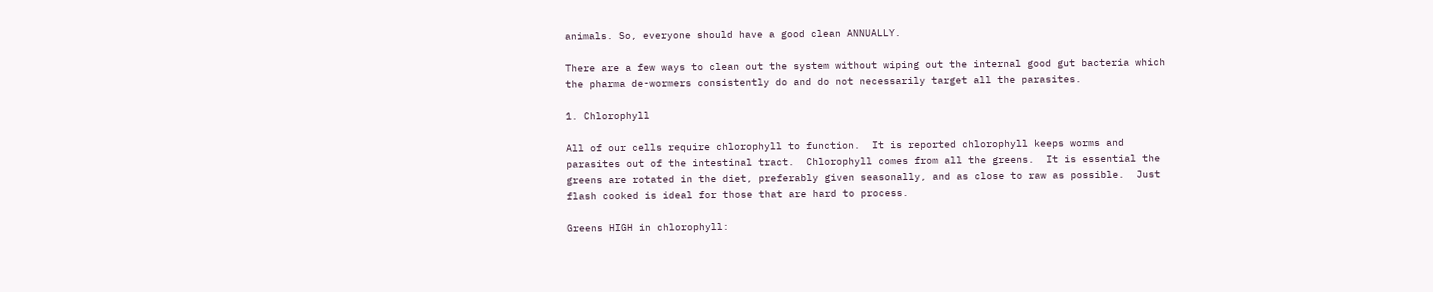animals. So, everyone should have a good clean ANNUALLY.

There are a few ways to clean out the system without wiping out the internal good gut bacteria which the pharma de-wormers consistently do and do not necessarily target all the parasites.

1. Chlorophyll

All of our cells require chlorophyll to function.  It is reported chlorophyll keeps worms and parasites out of the intestinal tract.  Chlorophyll comes from all the greens.  It is essential the greens are rotated in the diet, preferably given seasonally, and as close to raw as possible.  Just flash cooked is ideal for those that are hard to process.

Greens HIGH in chlorophyll: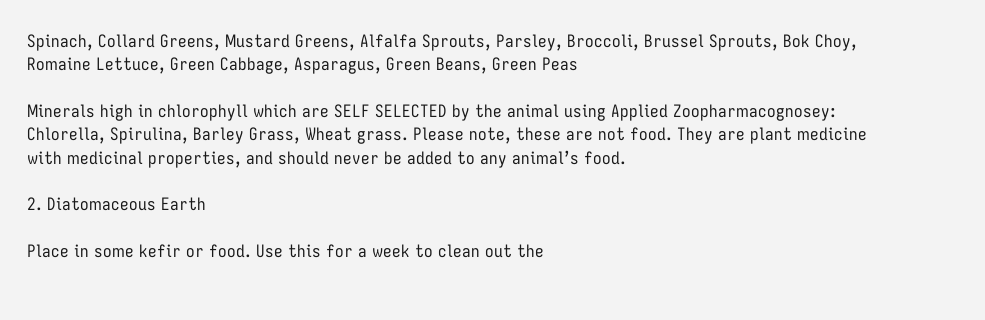Spinach, Collard Greens, Mustard Greens, Alfalfa Sprouts, Parsley, Broccoli, Brussel Sprouts, Bok Choy, Romaine Lettuce, Green Cabbage, Asparagus, Green Beans, Green Peas

Minerals high in chlorophyll which are SELF SELECTED by the animal using Applied Zoopharmacognosey:  Chlorella, Spirulina, Barley Grass, Wheat grass. Please note, these are not food. They are plant medicine with medicinal properties, and should never be added to any animal’s food.

2. Diatomaceous Earth

Place in some kefir or food. Use this for a week to clean out the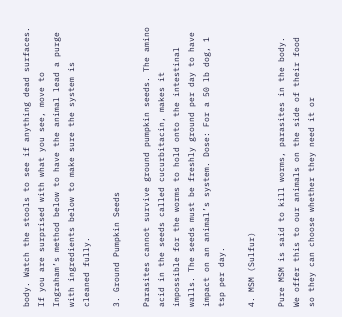body. Watch the stools to see if anything dead surfaces. If you are surprised with what you see, move to Ingraham’s method below to have the animal lead a purge with ingredients below to make sure the system is cleaned fully.

3. Ground Pumpkin Seeds

Parasites cannot survive ground pumpkin seeds. The amino acid in the seeds called cucurbitacin, makes it impossible for the worms to hold onto the intestinal walls. The seeds must be freshly ground per day to have impact on an animal’s system. Dose: For a 50 lb dog, 1 tsp per day.

4. MSM (Sulfur)

Pure MSM is said to kill worms, parasites in the body.  We offer this to our animals on the side of their food so they can choose whether they need it or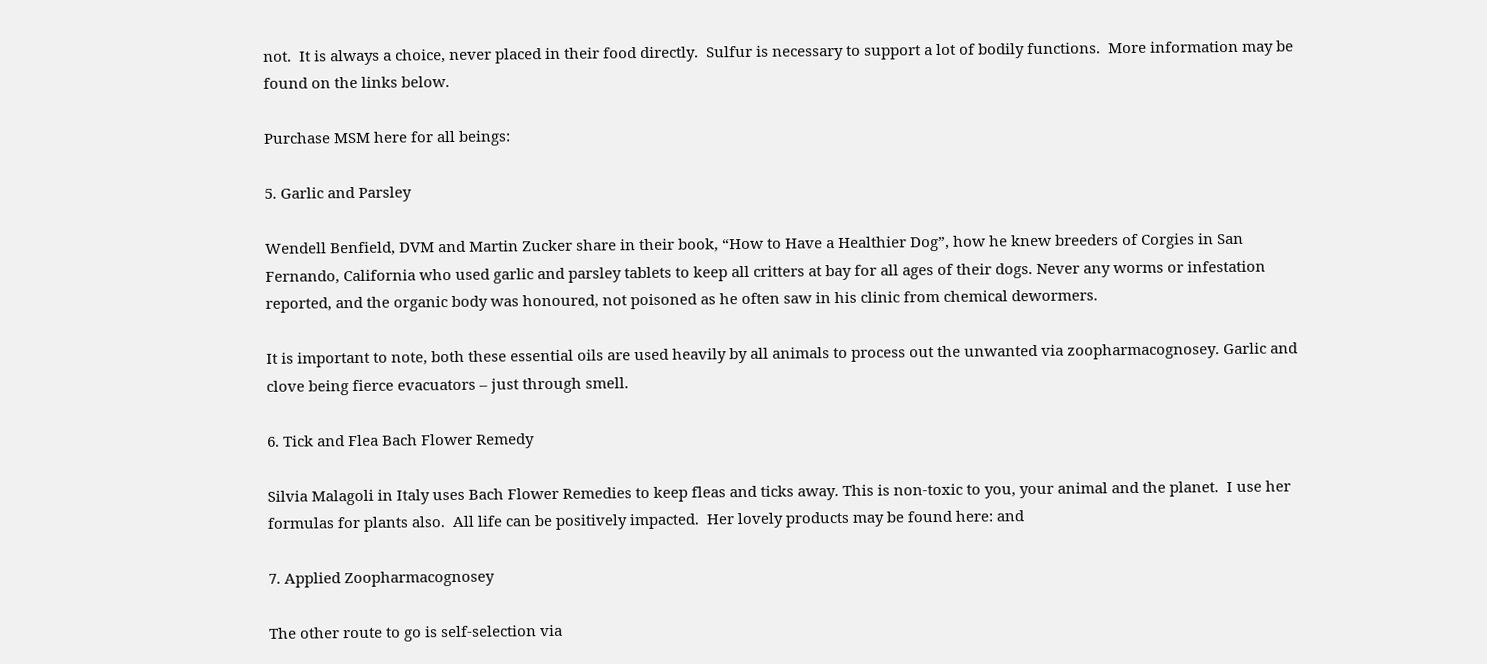not.  It is always a choice, never placed in their food directly.  Sulfur is necessary to support a lot of bodily functions.  More information may be found on the links below.

Purchase MSM here for all beings:

5. Garlic and Parsley

Wendell Benfield, DVM and Martin Zucker share in their book, “How to Have a Healthier Dog”, how he knew breeders of Corgies in San Fernando, California who used garlic and parsley tablets to keep all critters at bay for all ages of their dogs. Never any worms or infestation reported, and the organic body was honoured, not poisoned as he often saw in his clinic from chemical dewormers.

It is important to note, both these essential oils are used heavily by all animals to process out the unwanted via zoopharmacognosey. Garlic and clove being fierce evacuators – just through smell.

6. Tick and Flea Bach Flower Remedy

Silvia Malagoli in Italy uses Bach Flower Remedies to keep fleas and ticks away. This is non-toxic to you, your animal and the planet.  I use her formulas for plants also.  All life can be positively impacted.  Her lovely products may be found here: and

7. Applied Zoopharmacognosey

The other route to go is self-selection via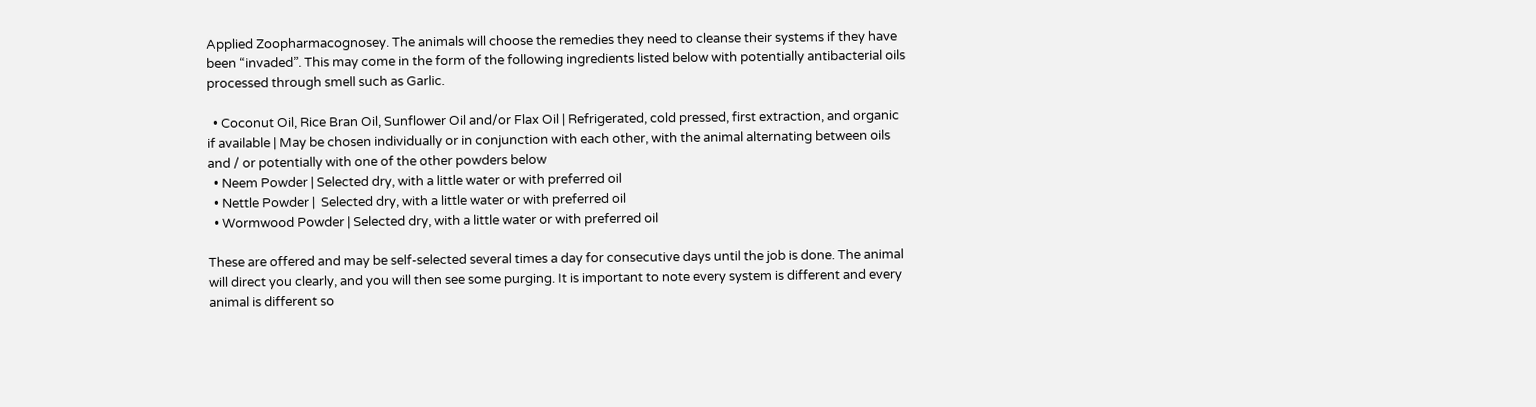Applied Zoopharmacognosey. The animals will choose the remedies they need to cleanse their systems if they have been “invaded”. This may come in the form of the following ingredients listed below with potentially antibacterial oils processed through smell such as Garlic.

  • Coconut Oil, Rice Bran Oil, Sunflower Oil and/or Flax Oil | Refrigerated, cold pressed, first extraction, and organic if available | May be chosen individually or in conjunction with each other, with the animal alternating between oils and / or potentially with one of the other powders below
  • Neem Powder | Selected dry, with a little water or with preferred oil
  • Nettle Powder |  Selected dry, with a little water or with preferred oil
  • Wormwood Powder | Selected dry, with a little water or with preferred oil

These are offered and may be self-selected several times a day for consecutive days until the job is done. The animal will direct you clearly, and you will then see some purging. It is important to note every system is different and every animal is different so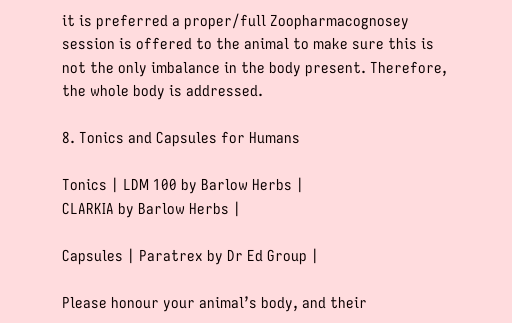it is preferred a proper/full Zoopharmacognosey session is offered to the animal to make sure this is not the only imbalance in the body present. Therefore, the whole body is addressed.

8. Tonics and Capsules for Humans

Tonics | LDM 100 by Barlow Herbs |
CLARKIA by Barlow Herbs |

Capsules | Paratrex by Dr Ed Group |

Please honour your animal’s body, and their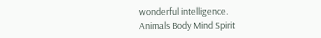wonderful intelligence.
Animals Body Mind Spirit